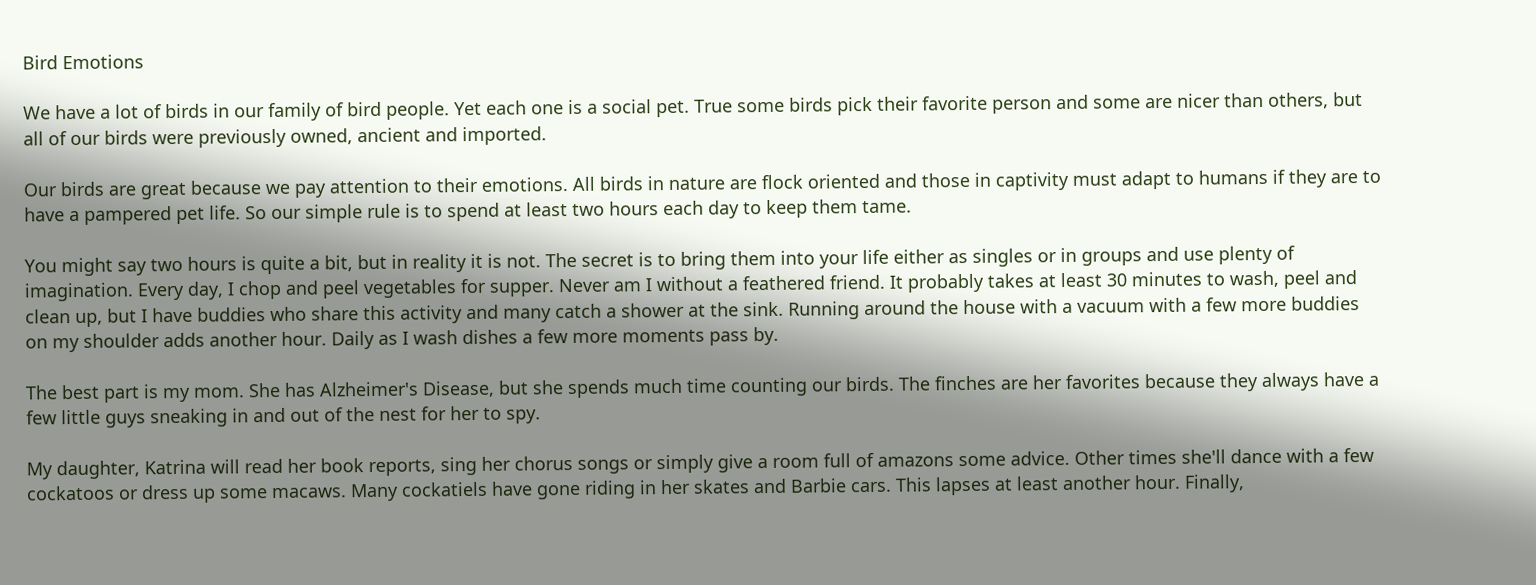Bird Emotions

We have a lot of birds in our family of bird people. Yet each one is a social pet. True some birds pick their favorite person and some are nicer than others, but all of our birds were previously owned, ancient and imported.

Our birds are great because we pay attention to their emotions. All birds in nature are flock oriented and those in captivity must adapt to humans if they are to have a pampered pet life. So our simple rule is to spend at least two hours each day to keep them tame.

You might say two hours is quite a bit, but in reality it is not. The secret is to bring them into your life either as singles or in groups and use plenty of imagination. Every day, I chop and peel vegetables for supper. Never am I without a feathered friend. It probably takes at least 30 minutes to wash, peel and clean up, but I have buddies who share this activity and many catch a shower at the sink. Running around the house with a vacuum with a few more buddies on my shoulder adds another hour. Daily as I wash dishes a few more moments pass by.

The best part is my mom. She has Alzheimer's Disease, but she spends much time counting our birds. The finches are her favorites because they always have a few little guys sneaking in and out of the nest for her to spy.

My daughter, Katrina will read her book reports, sing her chorus songs or simply give a room full of amazons some advice. Other times she'll dance with a few cockatoos or dress up some macaws. Many cockatiels have gone riding in her skates and Barbie cars. This lapses at least another hour. Finally,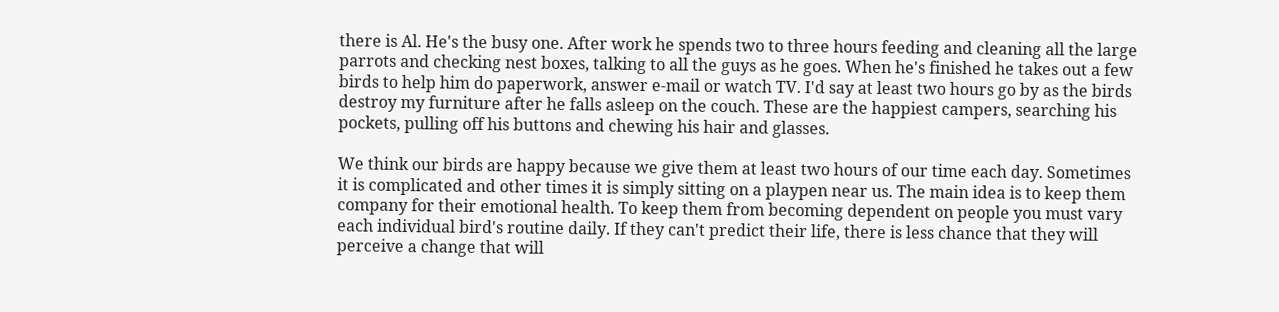there is Al. He's the busy one. After work he spends two to three hours feeding and cleaning all the large parrots and checking nest boxes, talking to all the guys as he goes. When he's finished he takes out a few birds to help him do paperwork, answer e-mail or watch TV. I'd say at least two hours go by as the birds destroy my furniture after he falls asleep on the couch. These are the happiest campers, searching his pockets, pulling off his buttons and chewing his hair and glasses.

We think our birds are happy because we give them at least two hours of our time each day. Sometimes it is complicated and other times it is simply sitting on a playpen near us. The main idea is to keep them company for their emotional health. To keep them from becoming dependent on people you must vary each individual bird's routine daily. If they can't predict their life, there is less chance that they will perceive a change that will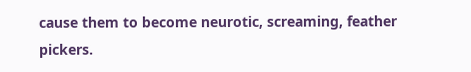cause them to become neurotic, screaming, feather pickers.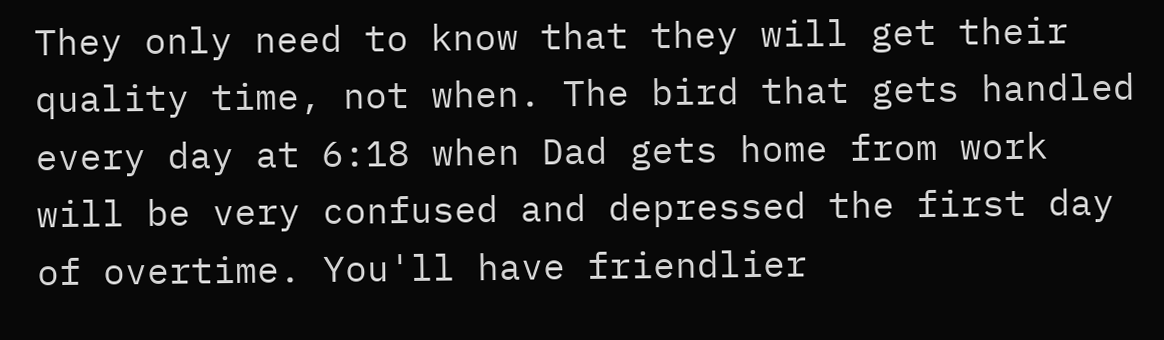They only need to know that they will get their quality time, not when. The bird that gets handled every day at 6:18 when Dad gets home from work will be very confused and depressed the first day of overtime. You'll have friendlier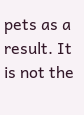pets as a result. It is not the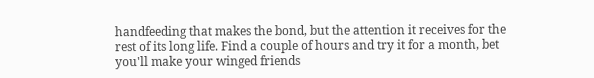handfeeding that makes the bond, but the attention it receives for the rest of its long life. Find a couple of hours and try it for a month, bet you'll make your winged friends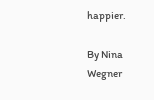happier.

By Nina Wegner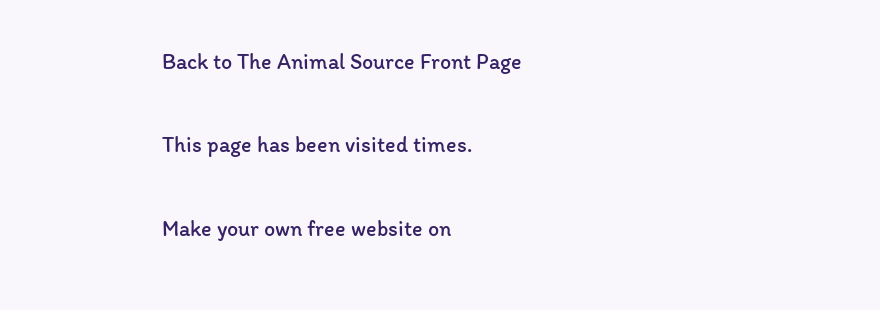Back to The Animal Source Front Page

This page has been visited times.

Make your own free website on